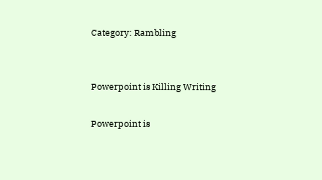Category: Rambling


Powerpoint is Killing Writing

Powerpoint is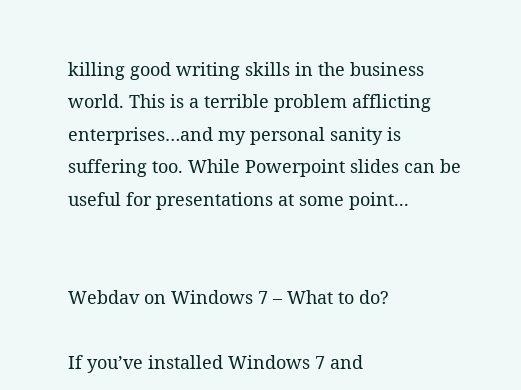killing good writing skills in the business world. This is a terrible problem afflicting enterprises…and my personal sanity is suffering too. While Powerpoint slides can be useful for presentations at some point...


Webdav on Windows 7 – What to do?

If you’ve installed Windows 7 and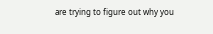are trying to figure out why you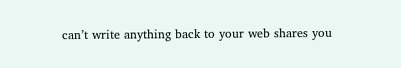can’t write anything back to your web shares you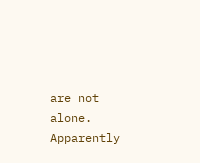are not alone. Apparently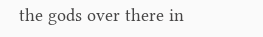the gods over there in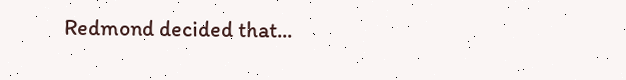Redmond decided that...